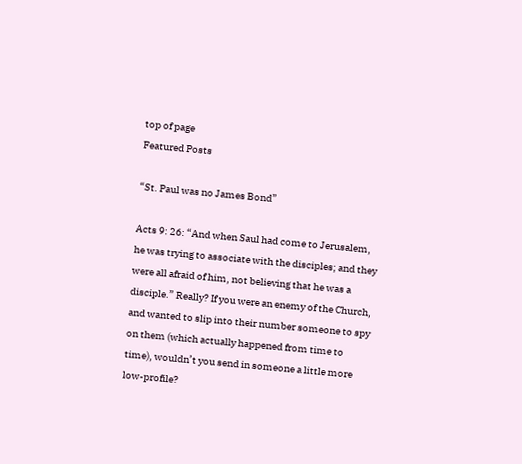top of page
Featured Posts

“St. Paul was no James Bond”

Acts 9: 26: “And when Saul had come to Jerusalem, he was trying to associate with the disciples; and they were all afraid of him, not believing that he was a disciple.” Really? If you were an enemy of the Church, and wanted to slip into their number someone to spy on them (which actually happened from time to time), wouldn’t you send in someone a little more low-profile?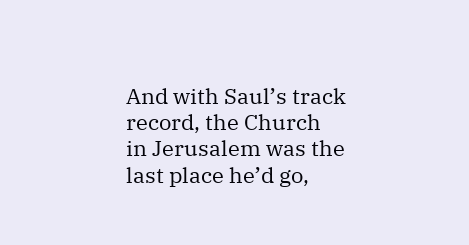And with Saul’s track record, the Church in Jerusalem was the last place he’d go,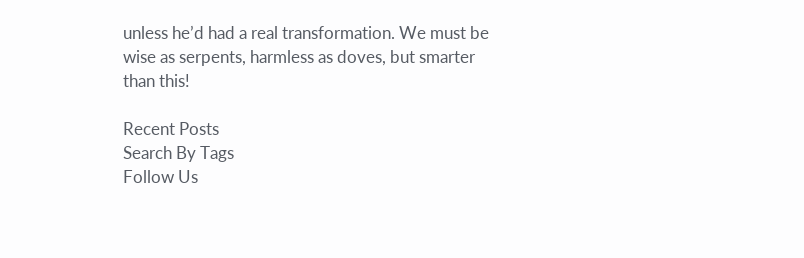unless he’d had a real transformation. We must be wise as serpents, harmless as doves, but smarter than this!

Recent Posts
Search By Tags
Follow Us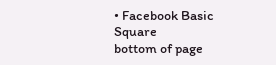• Facebook Basic Square
bottom of page